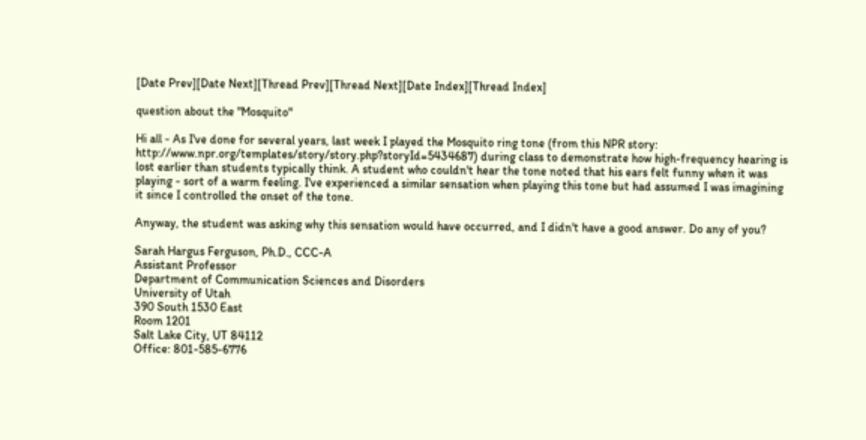[Date Prev][Date Next][Thread Prev][Thread Next][Date Index][Thread Index]

question about the "Mosquito"

Hi all - As I've done for several years, last week I played the Mosquito ring tone (from this NPR story: http://www.npr.org/templates/story/story.php?storyId=5434687) during class to demonstrate how high-frequency hearing is lost earlier than students typically think. A student who couldn't hear the tone noted that his ears felt funny when it was playing - sort of a warm feeling. I've experienced a similar sensation when playing this tone but had assumed I was imagining it since I controlled the onset of the tone.

Anyway, the student was asking why this sensation would have occurred, and I didn't have a good answer. Do any of you?

Sarah Hargus Ferguson, Ph.D., CCC-A
Assistant Professor
Department of Communication Sciences and Disorders
University of Utah
390 South 1530 East
Room 1201
Salt Lake City, UT 84112
Office: 801-585-6776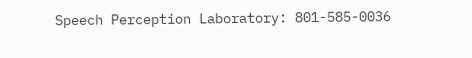Speech Perception Laboratory: 801-585-0036